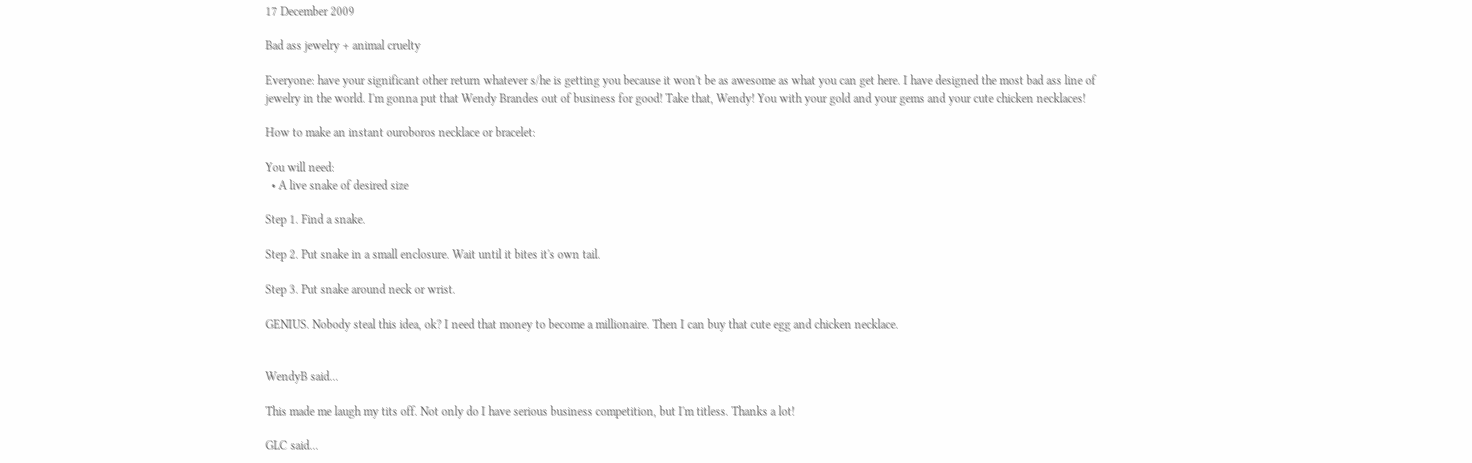17 December 2009

Bad ass jewelry + animal cruelty

Everyone: have your significant other return whatever s/he is getting you because it won't be as awesome as what you can get here. I have designed the most bad ass line of jewelry in the world. I'm gonna put that Wendy Brandes out of business for good! Take that, Wendy! You with your gold and your gems and your cute chicken necklaces!

How to make an instant ouroboros necklace or bracelet:

You will need:
  • A live snake of desired size

Step 1. Find a snake.

Step 2. Put snake in a small enclosure. Wait until it bites it's own tail.

Step 3. Put snake around neck or wrist.

GENIUS. Nobody steal this idea, ok? I need that money to become a millionaire. Then I can buy that cute egg and chicken necklace.


WendyB said...

This made me laugh my tits off. Not only do I have serious business competition, but I'm titless. Thanks a lot!

GLC said...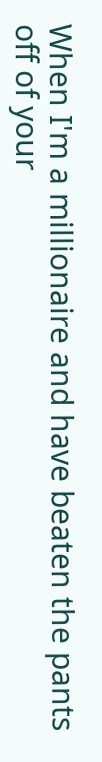When I'm a millionaire and have beaten the pants off of your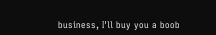business, I'll buy you a boob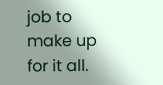job to make up for it all.